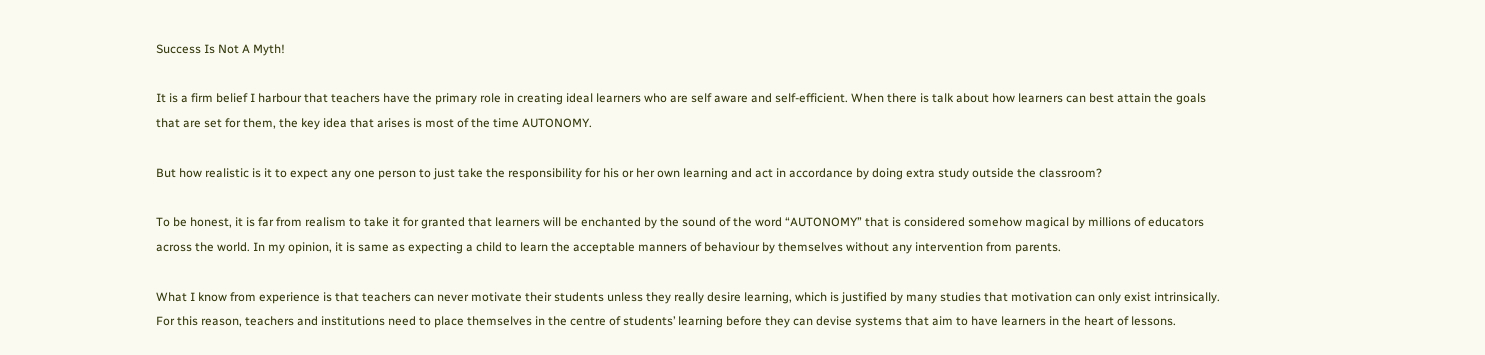Success Is Not A Myth!

It is a firm belief I harbour that teachers have the primary role in creating ideal learners who are self aware and self-efficient. When there is talk about how learners can best attain the goals that are set for them, the key idea that arises is most of the time AUTONOMY.

But how realistic is it to expect any one person to just take the responsibility for his or her own learning and act in accordance by doing extra study outside the classroom?

To be honest, it is far from realism to take it for granted that learners will be enchanted by the sound of the word “AUTONOMY” that is considered somehow magical by millions of educators across the world. In my opinion, it is same as expecting a child to learn the acceptable manners of behaviour by themselves without any intervention from parents.

What I know from experience is that teachers can never motivate their students unless they really desire learning, which is justified by many studies that motivation can only exist intrinsically.  For this reason, teachers and institutions need to place themselves in the centre of students’ learning before they can devise systems that aim to have learners in the heart of lessons.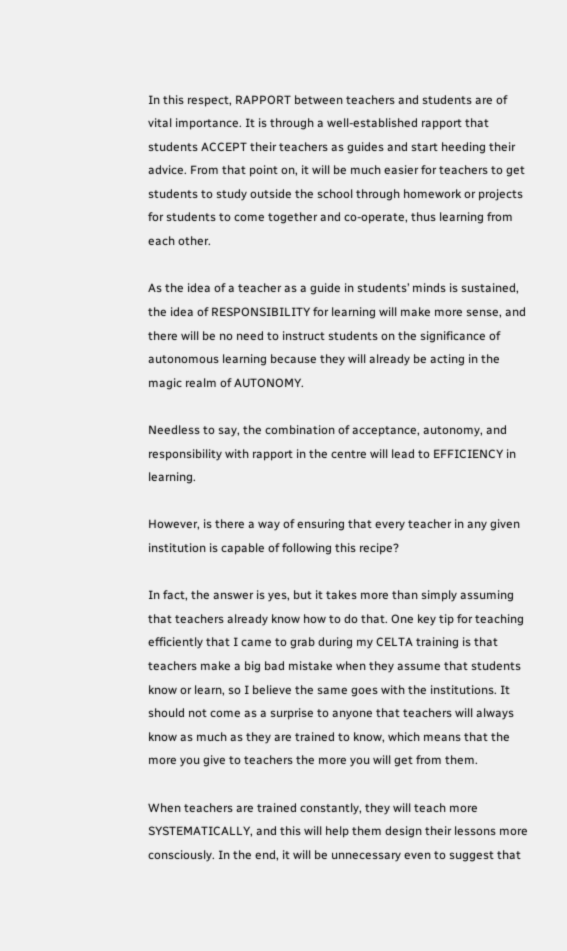In this respect, RAPPORT between teachers and students are of vital importance. It is through a well-established rapport that students ACCEPT their teachers as guides and start heeding their advice. From that point on, it will be much easier for teachers to get students to study outside the school through homework or projects for students to come together and co-operate, thus learning from each other.

As the idea of a teacher as a guide in students’ minds is sustained, the idea of RESPONSIBILITY for learning will make more sense, and there will be no need to instruct students on the significance of autonomous learning because they will already be acting in the magic realm of AUTONOMY.

Needless to say, the combination of acceptance, autonomy, and responsibility with rapport in the centre will lead to EFFICIENCY in learning.

However, is there a way of ensuring that every teacher in any given institution is capable of following this recipe?

In fact, the answer is yes, but it takes more than simply assuming that teachers already know how to do that. One key tip for teaching efficiently that I came to grab during my CELTA training is that teachers make a big bad mistake when they assume that students know or learn, so I believe the same goes with the institutions. It should not come as a surprise to anyone that teachers will always know as much as they are trained to know, which means that the more you give to teachers the more you will get from them.

When teachers are trained constantly, they will teach more SYSTEMATICALLY, and this will help them design their lessons more consciously. In the end, it will be unnecessary even to suggest that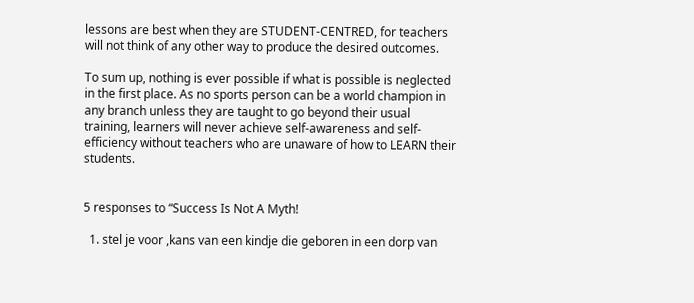lessons are best when they are STUDENT-CENTRED, for teachers will not think of any other way to produce the desired outcomes.

To sum up, nothing is ever possible if what is possible is neglected in the first place. As no sports person can be a world champion in any branch unless they are taught to go beyond their usual training, learners will never achieve self-awareness and self-efficiency without teachers who are unaware of how to LEARN their students.


5 responses to “Success Is Not A Myth!

  1. stel je voor ,kans van een kindje die geboren in een dorp van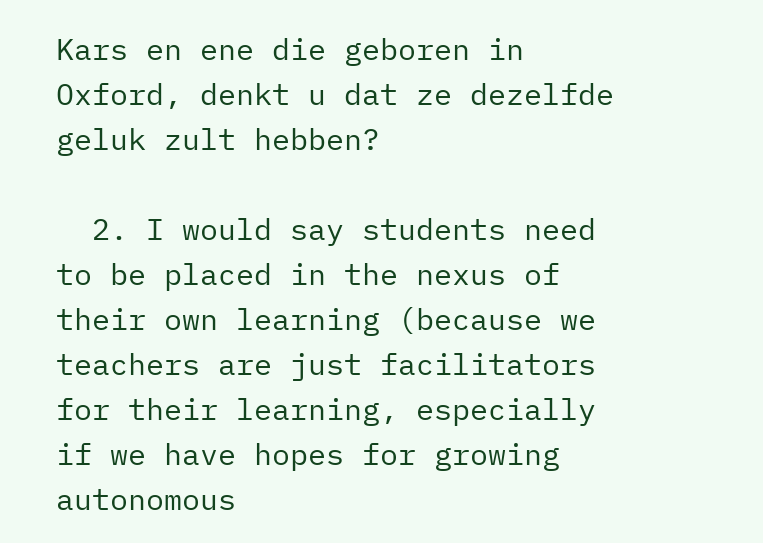Kars en ene die geboren in Oxford, denkt u dat ze dezelfde geluk zult hebben?

  2. I would say students need to be placed in the nexus of their own learning (because we teachers are just facilitators for their learning, especially if we have hopes for growing autonomous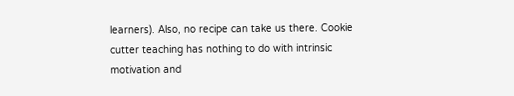learners). Also, no recipe can take us there. Cookie cutter teaching has nothing to do with intrinsic motivation and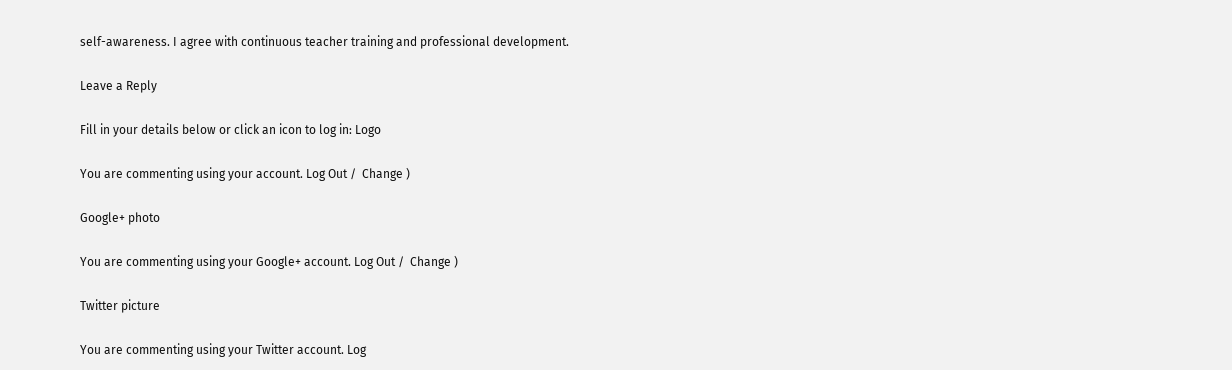self-awareness. I agree with continuous teacher training and professional development.

Leave a Reply

Fill in your details below or click an icon to log in: Logo

You are commenting using your account. Log Out /  Change )

Google+ photo

You are commenting using your Google+ account. Log Out /  Change )

Twitter picture

You are commenting using your Twitter account. Log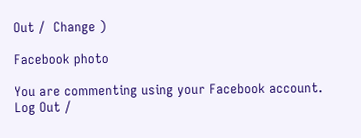Out /  Change )

Facebook photo

You are commenting using your Facebook account. Log Out /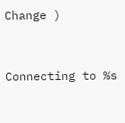Change )


Connecting to %s